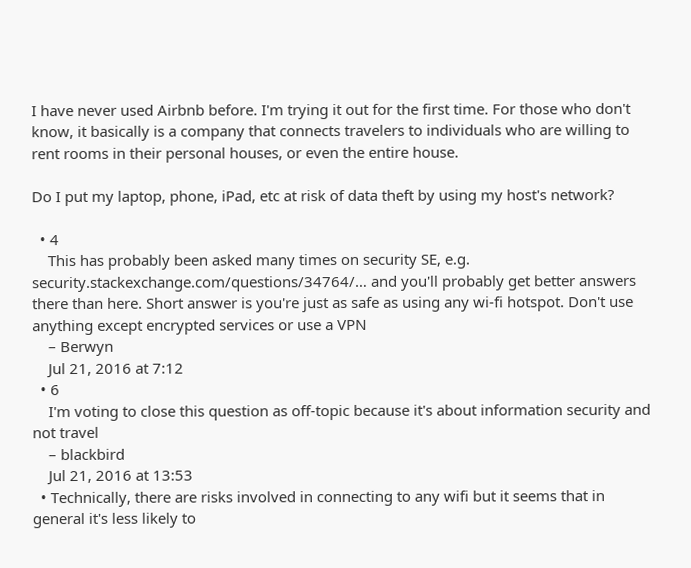I have never used Airbnb before. I'm trying it out for the first time. For those who don't know, it basically is a company that connects travelers to individuals who are willing to rent rooms in their personal houses, or even the entire house.

Do I put my laptop, phone, iPad, etc at risk of data theft by using my host's network?

  • 4
    This has probably been asked many times on security SE, e.g. security.stackexchange.com/questions/34764/… and you'll probably get better answers there than here. Short answer is you're just as safe as using any wi-fi hotspot. Don't use anything except encrypted services or use a VPN
    – Berwyn
    Jul 21, 2016 at 7:12
  • 6
    I'm voting to close this question as off-topic because it's about information security and not travel
    – blackbird
    Jul 21, 2016 at 13:53
  • Technically, there are risks involved in connecting to any wifi but it seems that in general it's less likely to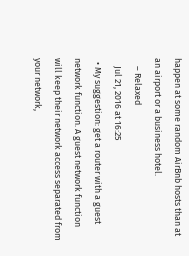happen at some random AirBnb hosts than at an airport or a business hotel.
    – Relaxed
    Jul 21, 2016 at 16:25
  • My suggestion: get a router with a guest network function. A guest network function will keep their network access separated from your network,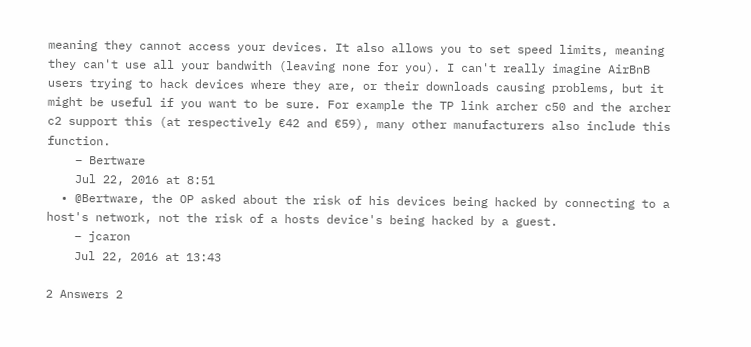meaning they cannot access your devices. It also allows you to set speed limits, meaning they can't use all your bandwith (leaving none for you). I can't really imagine AirBnB users trying to hack devices where they are, or their downloads causing problems, but it might be useful if you want to be sure. For example the TP link archer c50 and the archer c2 support this (at respectively €42 and €59), many other manufacturers also include this function.
    – Bertware
    Jul 22, 2016 at 8:51
  • @Bertware, the OP asked about the risk of his devices being hacked by connecting to a host's network, not the risk of a hosts device's being hacked by a guest.
    – jcaron
    Jul 22, 2016 at 13:43

2 Answers 2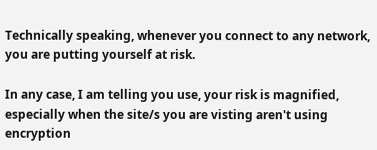Technically speaking, whenever you connect to any network, you are putting yourself at risk.

In any case, I am telling you use, your risk is magnified, especially when the site/s you are visting aren't using encryption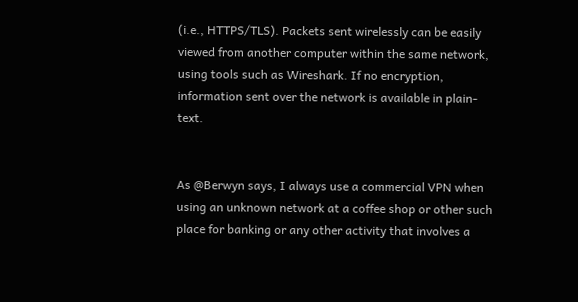(i.e., HTTPS/TLS). Packets sent wirelessly can be easily viewed from another computer within the same network, using tools such as Wireshark. If no encryption, information sent over the network is available in plain-text.


As @Berwyn says, I always use a commercial VPN when using an unknown network at a coffee shop or other such place for banking or any other activity that involves a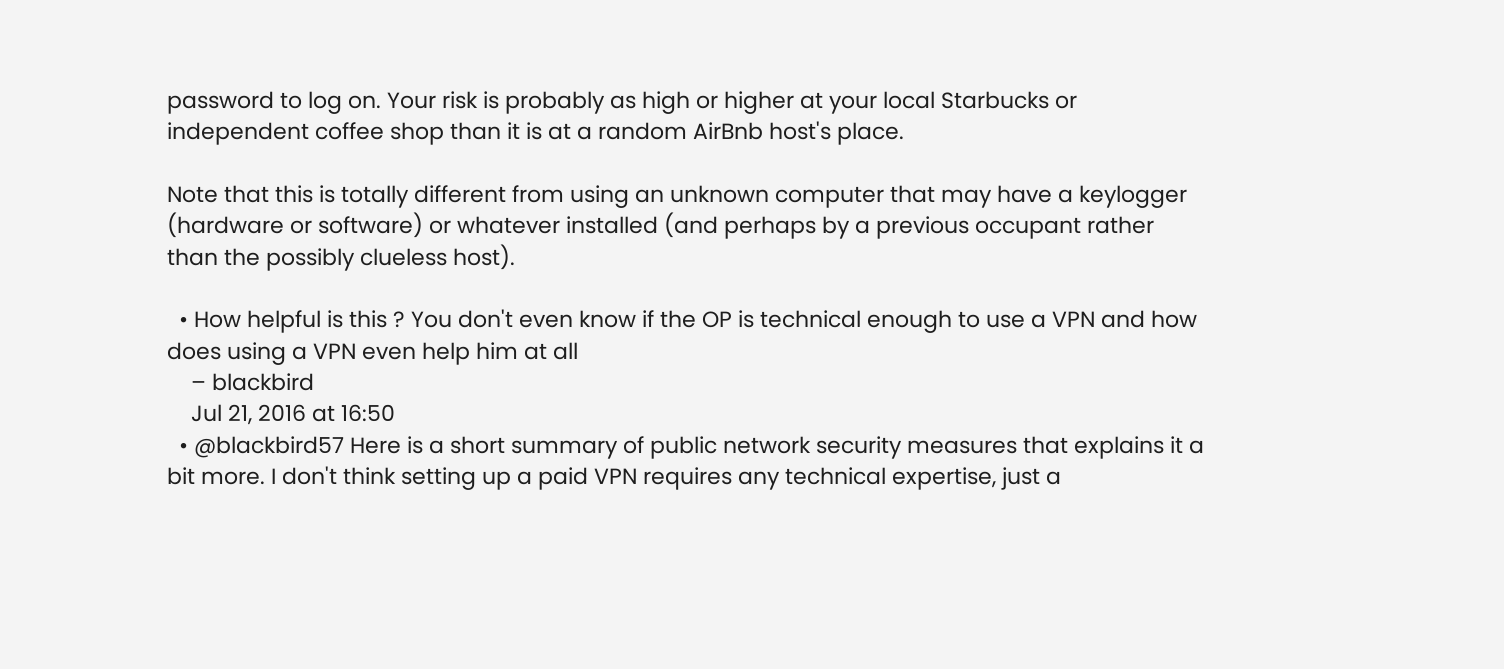password to log on. Your risk is probably as high or higher at your local Starbucks or independent coffee shop than it is at a random AirBnb host's place.

Note that this is totally different from using an unknown computer that may have a keylogger (hardware or software) or whatever installed (and perhaps by a previous occupant rather than the possibly clueless host).

  • How helpful is this ? You don't even know if the OP is technical enough to use a VPN and how does using a VPN even help him at all
    – blackbird
    Jul 21, 2016 at 16:50
  • @blackbird57 Here is a short summary of public network security measures that explains it a bit more. I don't think setting up a paid VPN requires any technical expertise, just a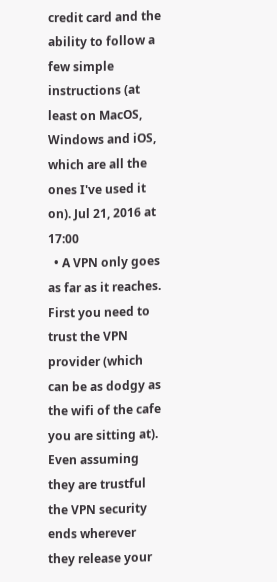credit card and the ability to follow a few simple instructions (at least on MacOS, Windows and iOS, which are all the ones I've used it on). Jul 21, 2016 at 17:00
  • A VPN only goes as far as it reaches. First you need to trust the VPN provider (which can be as dodgy as the wifi of the cafe you are sitting at). Even assuming they are trustful the VPN security ends wherever they release your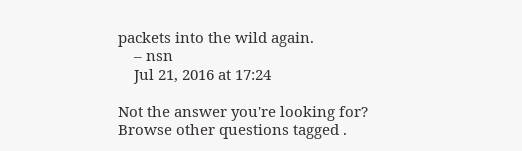packets into the wild again.
    – nsn
    Jul 21, 2016 at 17:24

Not the answer you're looking for? Browse other questions tagged .